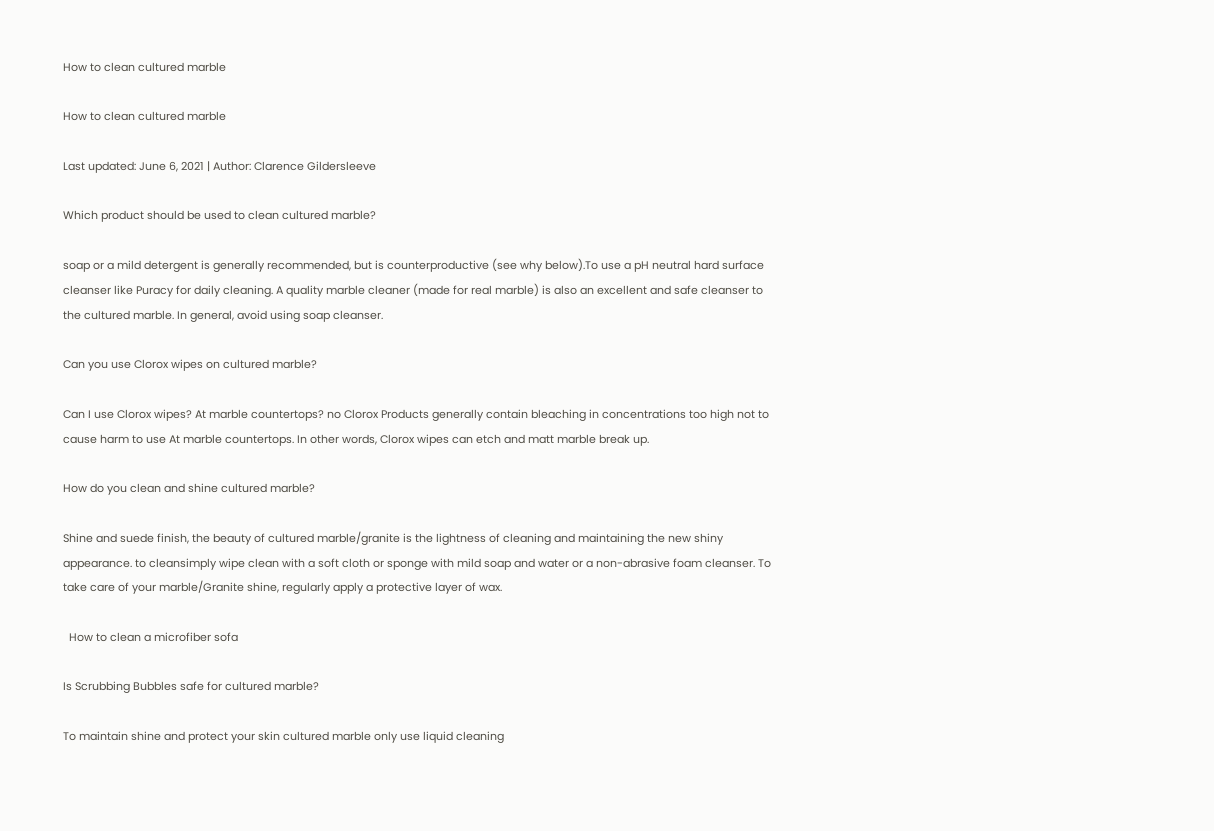How to clean cultured marble

How to clean cultured marble

Last updated: June 6, 2021 | Author: Clarence Gildersleeve

Which product should be used to clean cultured marble?

soap or a mild detergent is generally recommended, but is counterproductive (see why below).To use a pH neutral hard surface cleanser like Puracy for daily cleaning. A quality marble cleaner (made for real marble) is also an excellent and safe cleanser to the cultured marble. In general, avoid using soap cleanser.

Can you use Clorox wipes on cultured marble?

Can I use Clorox wipes? At marble countertops? no Clorox Products generally contain bleaching in concentrations too high not to cause harm to use At marble countertops. In other words, Clorox wipes can etch and matt marble break up.

How do you clean and shine cultured marble?

Shine and suede finish, the beauty of cultured marble/granite is the lightness of cleaning and maintaining the new shiny appearance. to cleansimply wipe clean with a soft cloth or sponge with mild soap and water or a non-abrasive foam cleanser. To take care of your marble/Granite shine, regularly apply a protective layer of wax.

  How to clean a microfiber sofa

Is Scrubbing Bubbles safe for cultured marble?

To maintain shine and protect your skin cultured marble only use liquid cleaning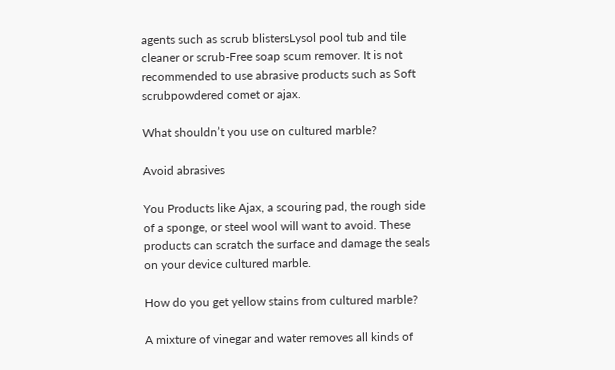agents such as scrub blistersLysol pool tub and tile cleaner or scrub-Free soap scum remover. It is not recommended to use abrasive products such as Soft scrubpowdered comet or ajax.

What shouldn’t you use on cultured marble?

Avoid abrasives

You Products like Ajax, a scouring pad, the rough side of a sponge, or steel wool will want to avoid. These products can scratch the surface and damage the seals on your device cultured marble.

How do you get yellow stains from cultured marble?

A mixture of vinegar and water removes all kinds of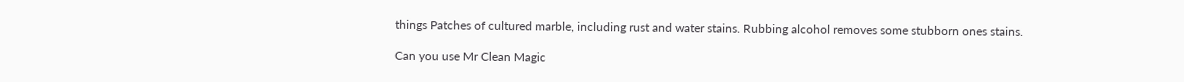things Patches of cultured marble, including rust and water stains. Rubbing alcohol removes some stubborn ones stains.

Can you use Mr Clean Magic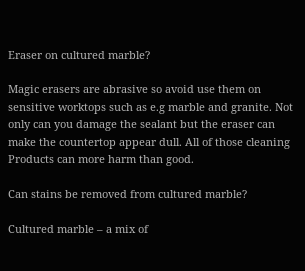Eraser on cultured marble?

Magic erasers are abrasive so avoid use them on sensitive worktops such as e.g marble and granite. Not only can you damage the sealant but the eraser can make the countertop appear dull. All of those cleaning Products can more harm than good.

Can stains be removed from cultured marble?

Cultured marble – a mix of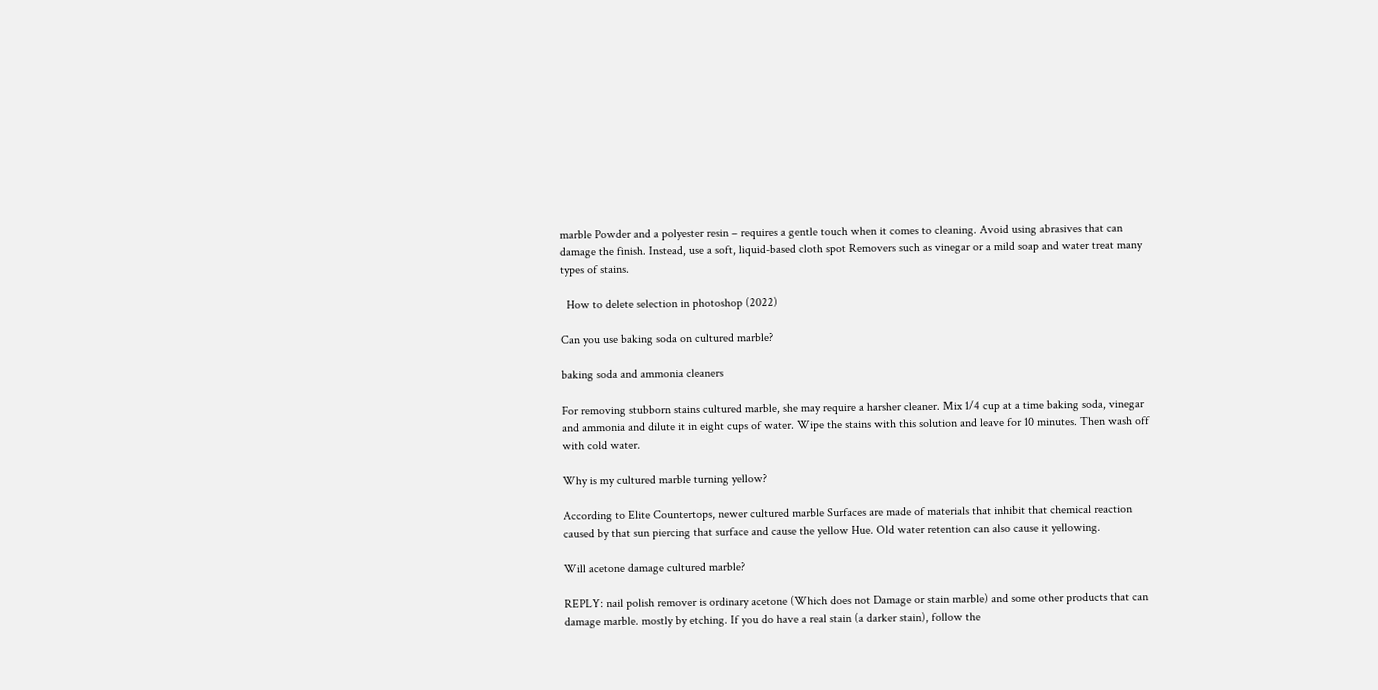marble Powder and a polyester resin – requires a gentle touch when it comes to cleaning. Avoid using abrasives that can damage the finish. Instead, use a soft, liquid-based cloth spot Removers such as vinegar or a mild soap and water treat many types of stains.

  How to delete selection in photoshop (2022)

Can you use baking soda on cultured marble?

baking soda and ammonia cleaners

For removing stubborn stains cultured marble, she may require a harsher cleaner. Mix 1/4 cup at a time baking soda, vinegar and ammonia and dilute it in eight cups of water. Wipe the stains with this solution and leave for 10 minutes. Then wash off with cold water.

Why is my cultured marble turning yellow?

According to Elite Countertops, newer cultured marble Surfaces are made of materials that inhibit that chemical reaction caused by that sun piercing that surface and cause the yellow Hue. Old water retention can also cause it yellowing.

Will acetone damage cultured marble?

REPLY: nail polish remover is ordinary acetone (Which does not Damage or stain marble) and some other products that can damage marble. mostly by etching. If you do have a real stain (a darker stain), follow the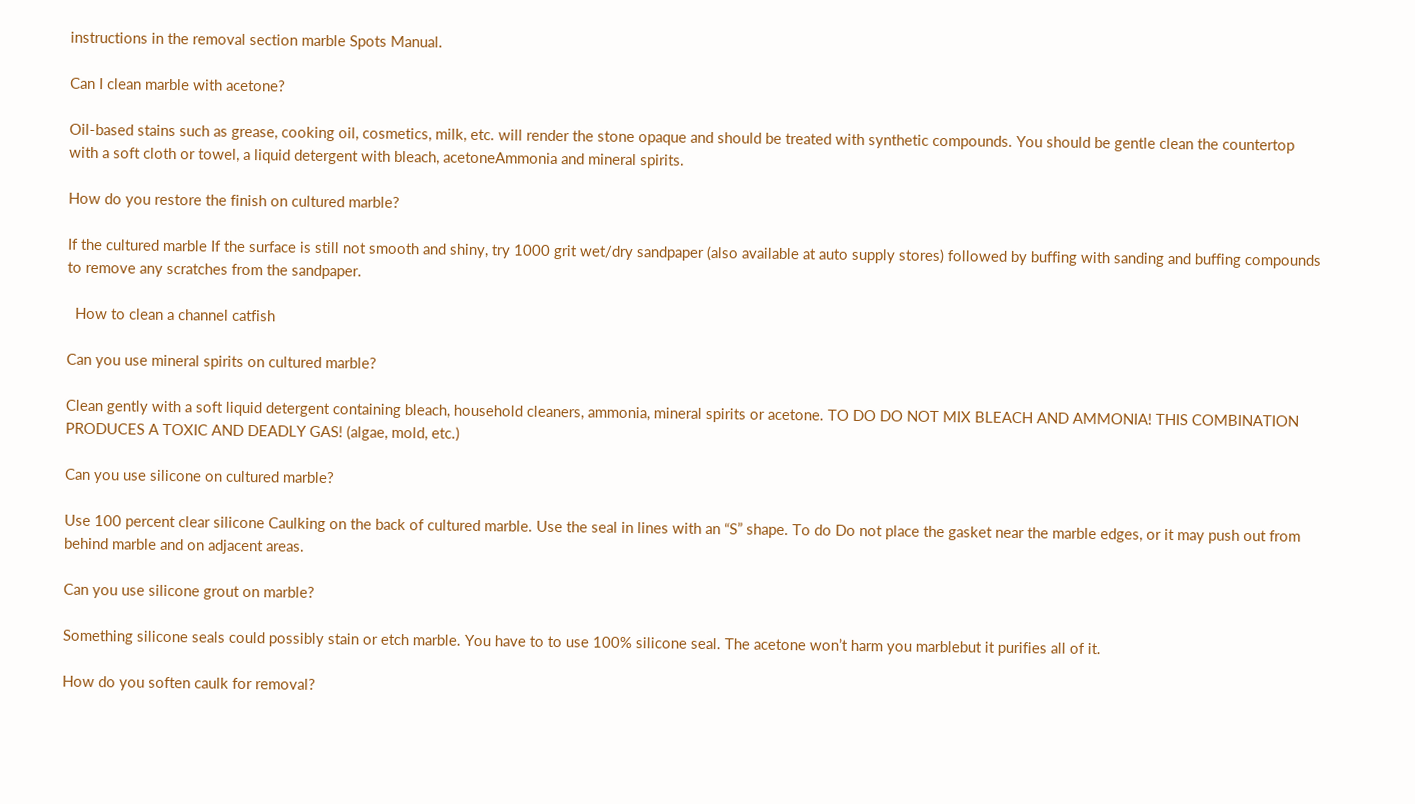instructions in the removal section marble Spots Manual.

Can I clean marble with acetone?

Oil-based stains such as grease, cooking oil, cosmetics, milk, etc. will render the stone opaque and should be treated with synthetic compounds. You should be gentle clean the countertop with a soft cloth or towel, a liquid detergent with bleach, acetoneAmmonia and mineral spirits.

How do you restore the finish on cultured marble?

If the cultured marble If the surface is still not smooth and shiny, try 1000 grit wet/dry sandpaper (also available at auto supply stores) followed by buffing with sanding and buffing compounds to remove any scratches from the sandpaper.

  How to clean a channel catfish

Can you use mineral spirits on cultured marble?

Clean gently with a soft liquid detergent containing bleach, household cleaners, ammonia, mineral spirits or acetone. TO DO DO NOT MIX BLEACH AND AMMONIA! THIS COMBINATION PRODUCES A TOXIC AND DEADLY GAS! (algae, mold, etc.)

Can you use silicone on cultured marble?

Use 100 percent clear silicone Caulking on the back of cultured marble. Use the seal in lines with an “S” shape. To do Do not place the gasket near the marble edges, or it may push out from behind marble and on adjacent areas.

Can you use silicone grout on marble?

Something silicone seals could possibly stain or etch marble. You have to to use 100% silicone seal. The acetone won’t harm you marblebut it purifies all of it.

How do you soften caulk for removal?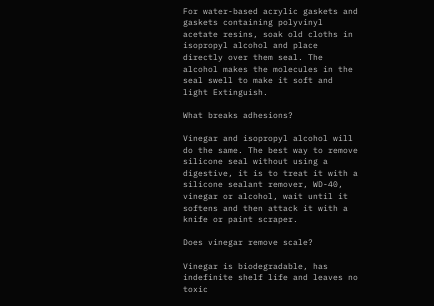For water-based acrylic gaskets and gaskets containing polyvinyl acetate resins, soak old cloths in isopropyl alcohol and place directly over them seal. The alcohol makes the molecules in the seal swell to make it soft and light Extinguish.

What breaks adhesions?

Vinegar and isopropyl alcohol will do the same. The best way to remove silicone seal without using a digestive, it is to treat it with a silicone sealant remover, WD-40, vinegar or alcohol, wait until it softens and then attack it with a knife or paint scraper.

Does vinegar remove scale?

Vinegar is biodegradable, has indefinite shelf life and leaves no toxic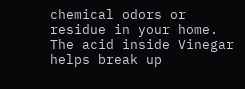chemical odors or residue in your home. The acid inside Vinegar helps break up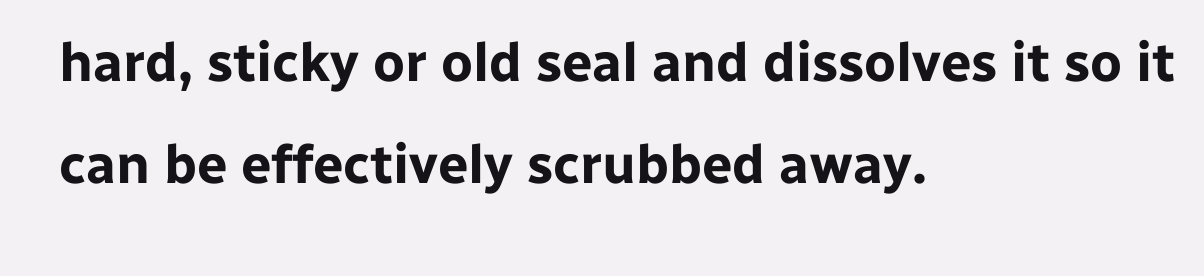hard, sticky or old seal and dissolves it so it can be effectively scrubbed away.